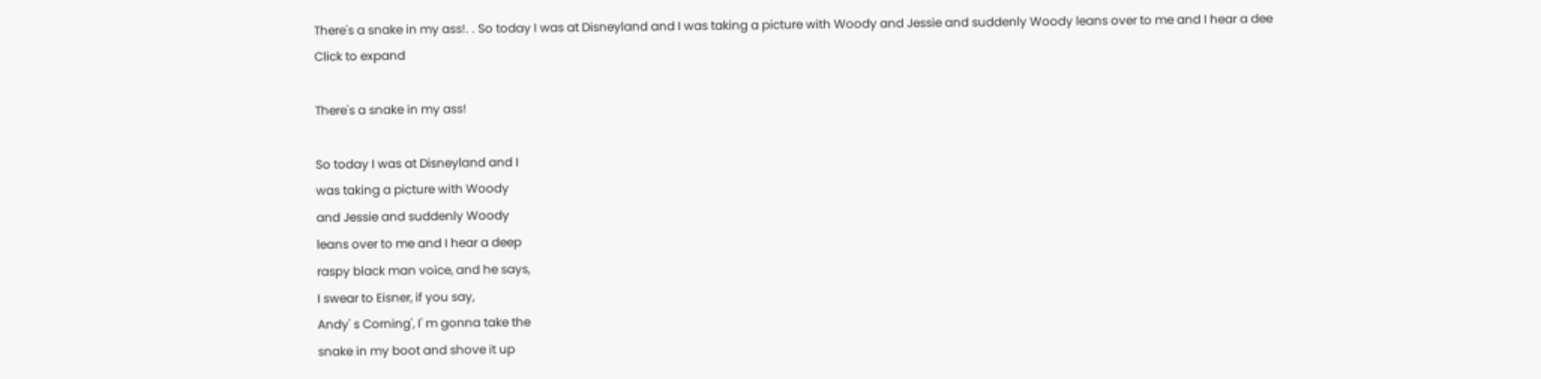There's a snake in my ass!. . So today I was at Disneyland and I was taking a picture with Woody and Jessie and suddenly Woody leans over to me and I hear a dee
Click to expand

There's a snake in my ass!

So today I was at Disneyland and I
was taking a picture with Woody
and Jessie and suddenly Woody
leans over to me and I hear a deep
raspy black man voice, and he says,
I swear to Eisner, if you say,
Andy' s Corning', I' m gonna take the
snake in my boot and shove it up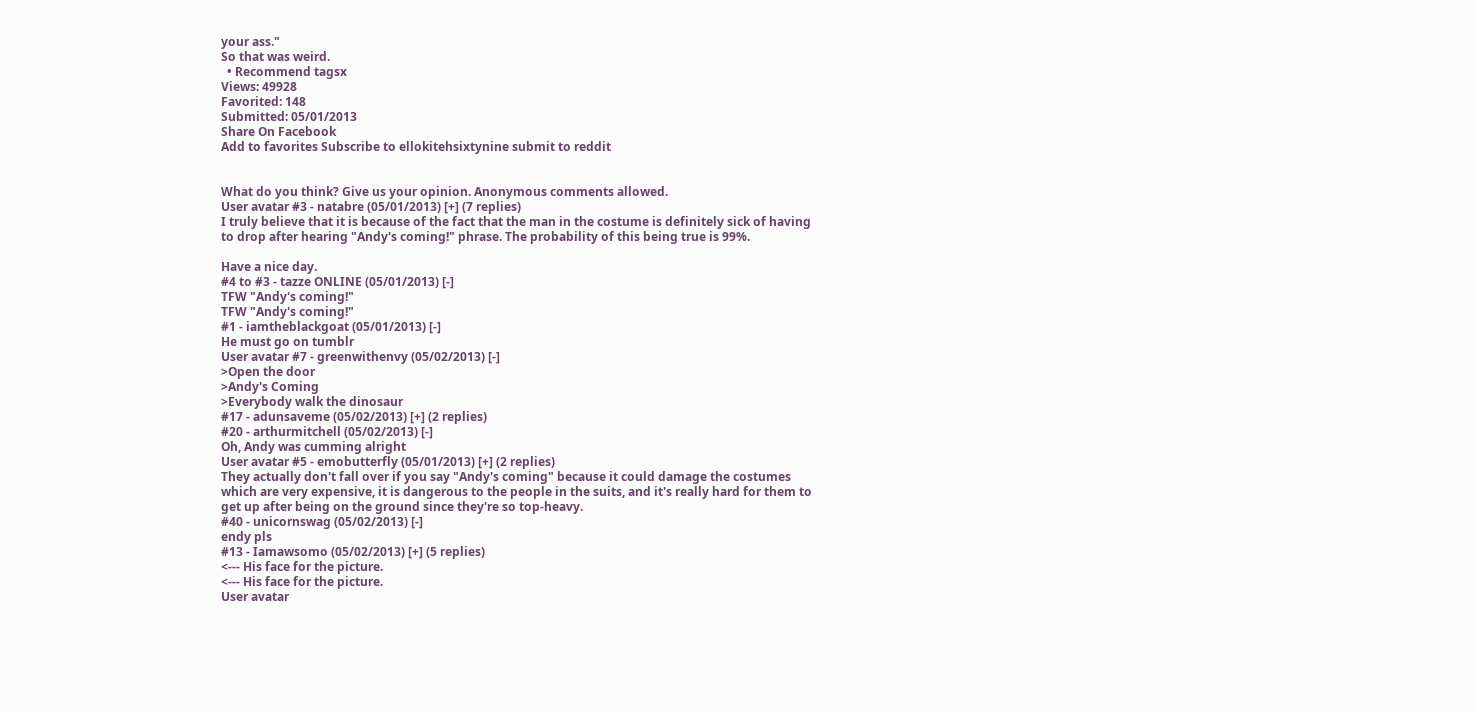your ass."
So that was weird.
  • Recommend tagsx
Views: 49928
Favorited: 148
Submitted: 05/01/2013
Share On Facebook
Add to favorites Subscribe to ellokitehsixtynine submit to reddit


What do you think? Give us your opinion. Anonymous comments allowed.
User avatar #3 - natabre (05/01/2013) [+] (7 replies)
I truly believe that it is because of the fact that the man in the costume is definitely sick of having to drop after hearing "Andy's coming!" phrase. The probability of this being true is 99%.

Have a nice day.
#4 to #3 - tazze ONLINE (05/01/2013) [-]
TFW "Andy's coming!"
TFW "Andy's coming!"
#1 - iamtheblackgoat (05/01/2013) [-]
He must go on tumblr
User avatar #7 - greenwithenvy (05/02/2013) [-]
>Open the door
>Andy's Coming
>Everybody walk the dinosaur
#17 - adunsaveme (05/02/2013) [+] (2 replies)
#20 - arthurmitchell (05/02/2013) [-]
Oh, Andy was cumming alright
User avatar #5 - emobutterfly (05/01/2013) [+] (2 replies)
They actually don't fall over if you say "Andy's coming" because it could damage the costumes which are very expensive, it is dangerous to the people in the suits, and it's really hard for them to get up after being on the ground since they're so top-heavy.
#40 - unicornswag (05/02/2013) [-]
endy pls
#13 - Iamawsomo (05/02/2013) [+] (5 replies)
<--- His face for the picture.
<--- His face for the picture.
User avatar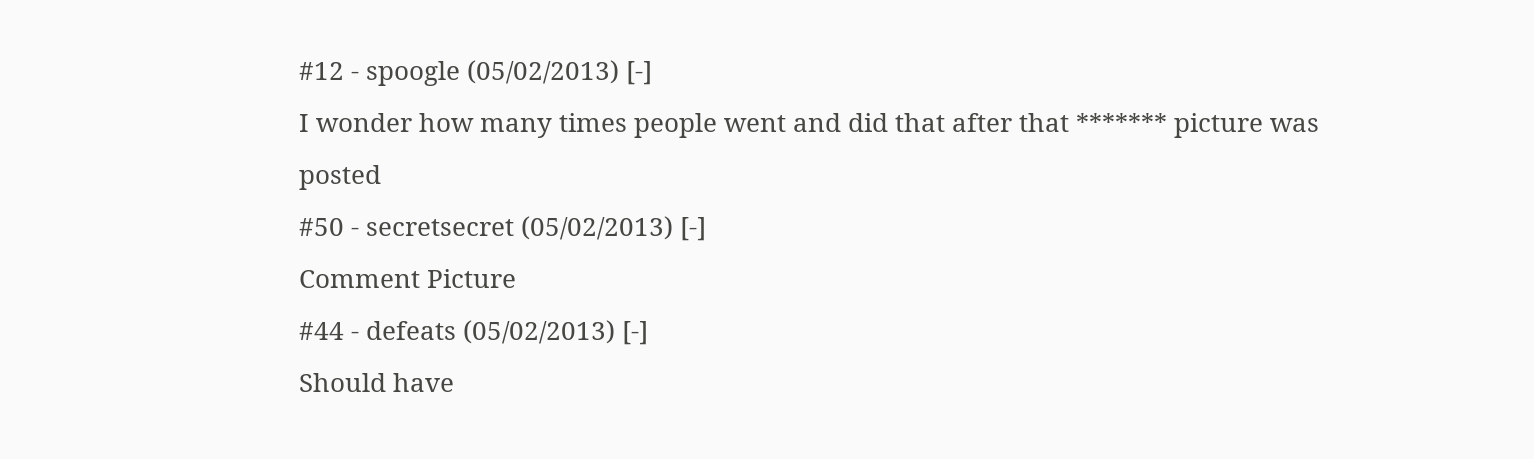#12 - spoogle (05/02/2013) [-]
I wonder how many times people went and did that after that ******* picture was posted
#50 - secretsecret (05/02/2013) [-]
Comment Picture
#44 - defeats (05/02/2013) [-]
Should have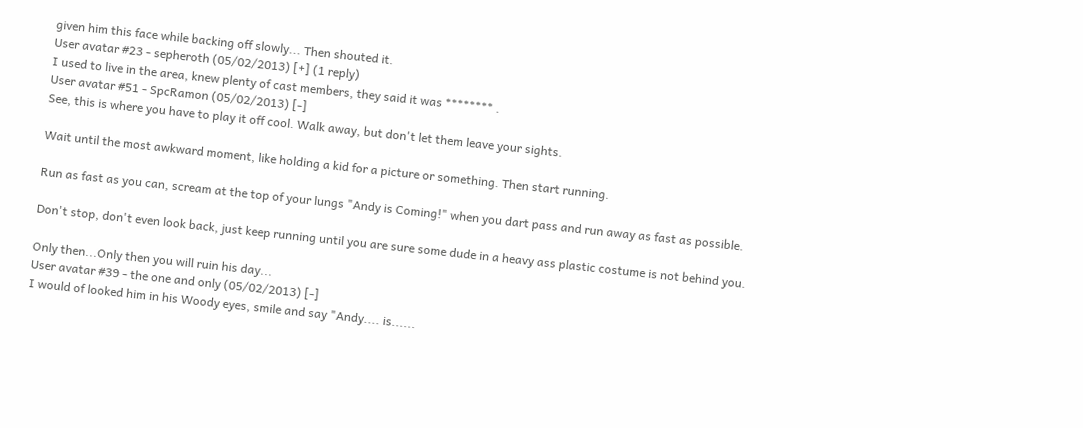given him this face while backing off slowly... Then shouted it.
User avatar #23 - sepheroth (05/02/2013) [+] (1 reply)
I used to live in the area, knew plenty of cast members, they said it was ******** .
User avatar #51 - SpcRamon (05/02/2013) [-]
See, this is where you have to play it off cool. Walk away, but don't let them leave your sights.

Wait until the most awkward moment, like holding a kid for a picture or something. Then start running.

Run as fast as you can, scream at the top of your lungs "Andy is Coming!" when you dart pass and run away as fast as possible.

Don't stop, don't even look back, just keep running until you are sure some dude in a heavy ass plastic costume is not behind you.

Only then...Only then you will ruin his day...
User avatar #39 - the one and only (05/02/2013) [-]
I would of looked him in his Woody eyes, smile and say "Andy.... is......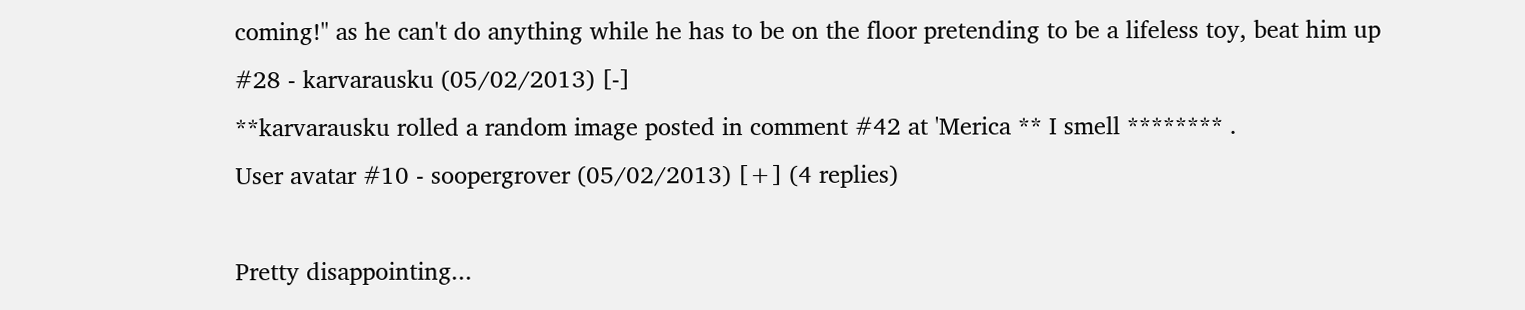coming!" as he can't do anything while he has to be on the floor pretending to be a lifeless toy, beat him up
#28 - karvarausku (05/02/2013) [-]
**karvarausku rolled a random image posted in comment #42 at 'Merica ** I smell ******** .
User avatar #10 - soopergrover (05/02/2013) [+] (4 replies)

Pretty disappointing...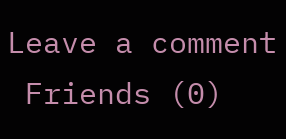Leave a comment
 Friends (0)